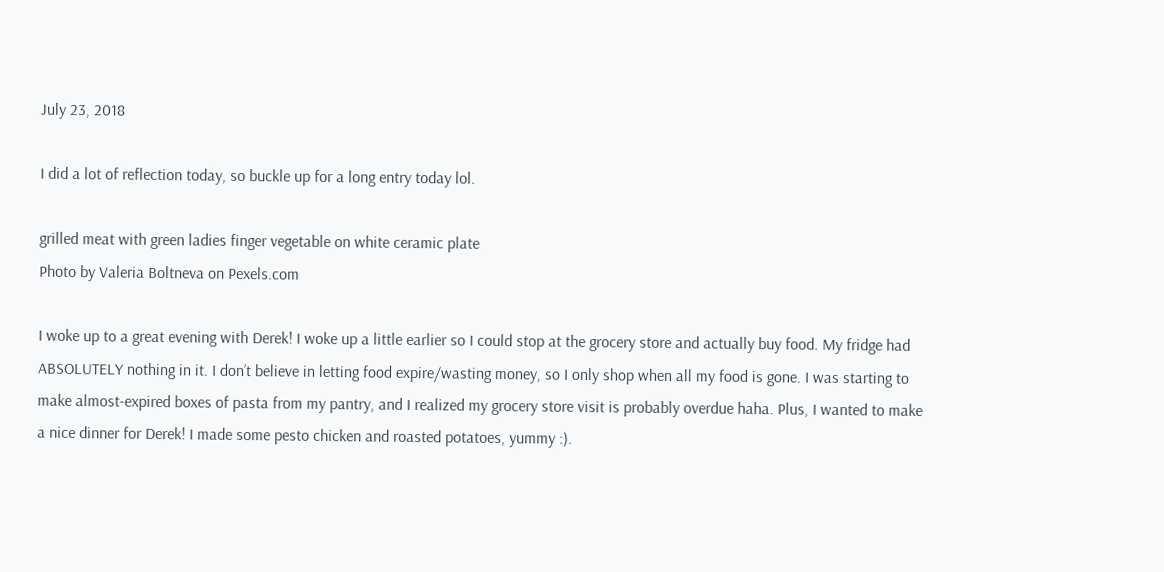July 23, 2018

I did a lot of reflection today, so buckle up for a long entry today lol.

grilled meat with green ladies finger vegetable on white ceramic plate
Photo by Valeria Boltneva on Pexels.com

I woke up to a great evening with Derek! I woke up a little earlier so I could stop at the grocery store and actually buy food. My fridge had ABSOLUTELY nothing in it. I don’t believe in letting food expire/wasting money, so I only shop when all my food is gone. I was starting to make almost-expired boxes of pasta from my pantry, and I realized my grocery store visit is probably overdue haha. Plus, I wanted to make a nice dinner for Derek! I made some pesto chicken and roasted potatoes, yummy :).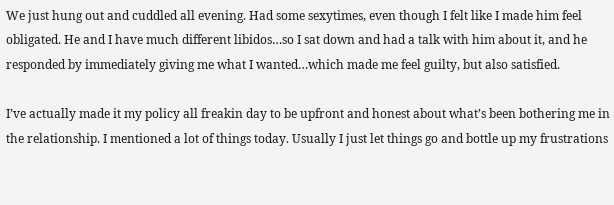We just hung out and cuddled all evening. Had some sexytimes, even though I felt like I made him feel obligated. He and I have much different libidos…so I sat down and had a talk with him about it, and he responded by immediately giving me what I wanted…which made me feel guilty, but also satisfied.

I’ve actually made it my policy all freakin day to be upfront and honest about what’s been bothering me in the relationship. I mentioned a lot of things today. Usually I just let things go and bottle up my frustrations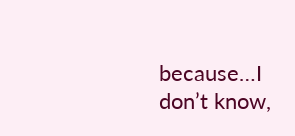because…I don’t know,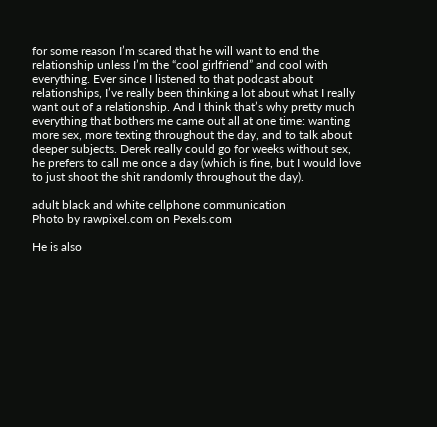for some reason I’m scared that he will want to end the relationship unless I’m the “cool girlfriend” and cool with everything. Ever since I listened to that podcast about relationships, I’ve really been thinking a lot about what I really want out of a relationship. And I think that’s why pretty much everything that bothers me came out all at one time: wanting more sex, more texting throughout the day, and to talk about deeper subjects. Derek really could go for weeks without sex, he prefers to call me once a day (which is fine, but I would love to just shoot the shit randomly throughout the day).

adult black and white cellphone communication
Photo by rawpixel.com on Pexels.com

He is also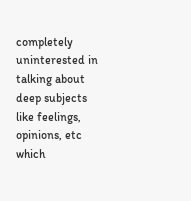completely uninterested in talking about deep subjects like feelings, opinions, etc which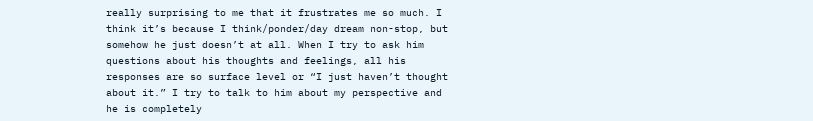really surprising to me that it frustrates me so much. I think it’s because I think/ponder/day dream non-stop, but somehow he just doesn’t at all. When I try to ask him questions about his thoughts and feelings, all his responses are so surface level or “I just haven’t thought about it.” I try to talk to him about my perspective and he is completely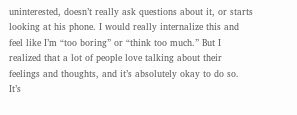uninterested, doesn’t really ask questions about it, or starts looking at his phone. I would really internalize this and feel like I’m “too boring” or “think too much.” But I realized that a lot of people love talking about their feelings and thoughts, and it’s absolutely okay to do so. It’s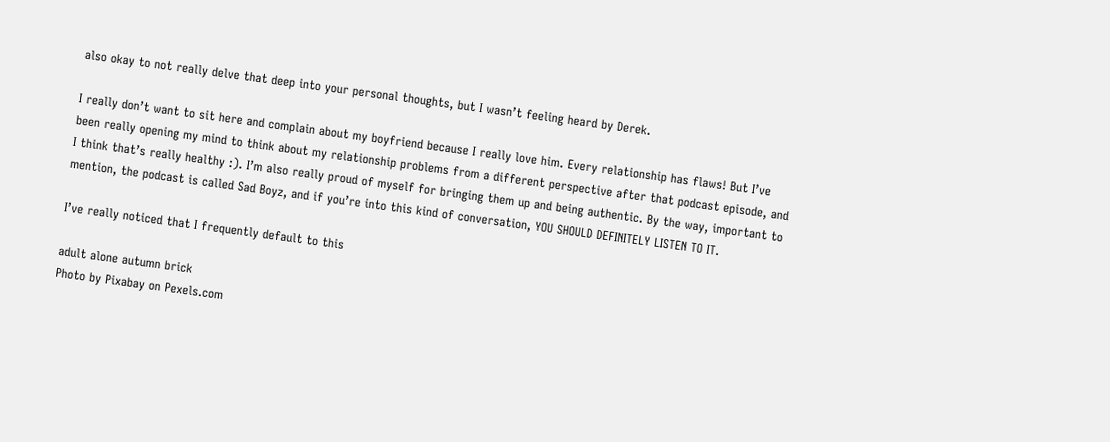also okay to not really delve that deep into your personal thoughts, but I wasn’t feeling heard by Derek.

I really don’t want to sit here and complain about my boyfriend because I really love him. Every relationship has flaws! But I’ve been really opening my mind to think about my relationship problems from a different perspective after that podcast episode, and I think that’s really healthy :). I’m also really proud of myself for bringing them up and being authentic. By the way, important to mention, the podcast is called Sad Boyz, and if you’re into this kind of conversation, YOU SHOULD DEFINITELY LISTEN TO IT.

I’ve really noticed that I frequently default to this

adult alone autumn brick
Photo by Pixabay on Pexels.com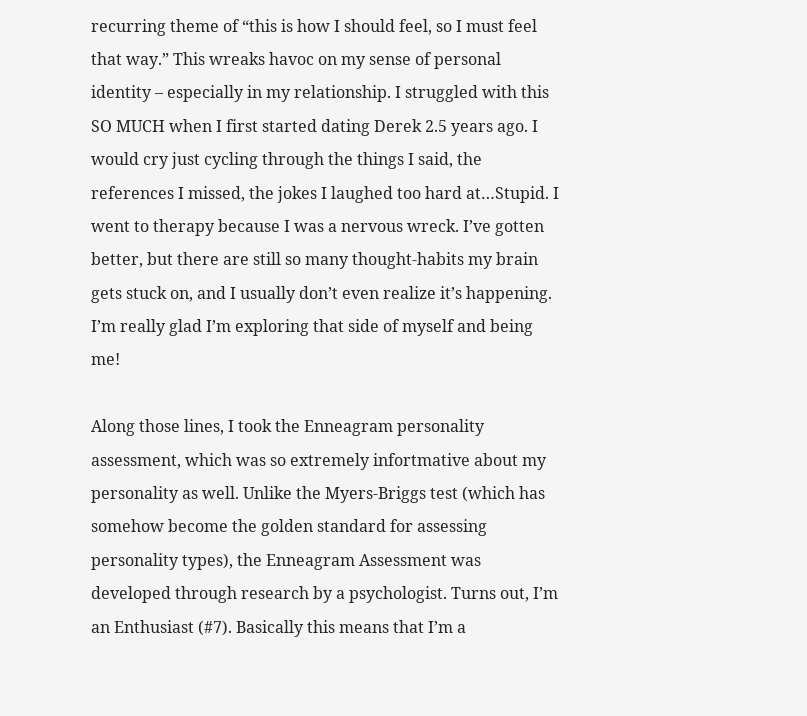recurring theme of “this is how I should feel, so I must feel that way.” This wreaks havoc on my sense of personal identity – especially in my relationship. I struggled with this SO MUCH when I first started dating Derek 2.5 years ago. I would cry just cycling through the things I said, the references I missed, the jokes I laughed too hard at…Stupid. I went to therapy because I was a nervous wreck. I’ve gotten better, but there are still so many thought-habits my brain gets stuck on, and I usually don’t even realize it’s happening. I’m really glad I’m exploring that side of myself and being me!

Along those lines, I took the Enneagram personality assessment, which was so extremely infortmative about my personality as well. Unlike the Myers-Briggs test (which has somehow become the golden standard for assessing personality types), the Enneagram Assessment was developed through research by a psychologist. Turns out, I’m an Enthusiast (#7). Basically this means that I’m a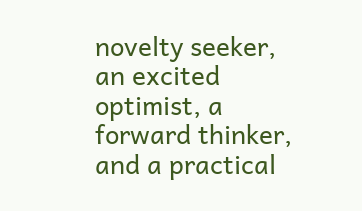novelty seeker, an excited optimist, a forward thinker, and a practical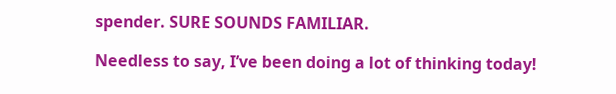spender. SURE SOUNDS FAMILIAR.

Needless to say, I’ve been doing a lot of thinking today!